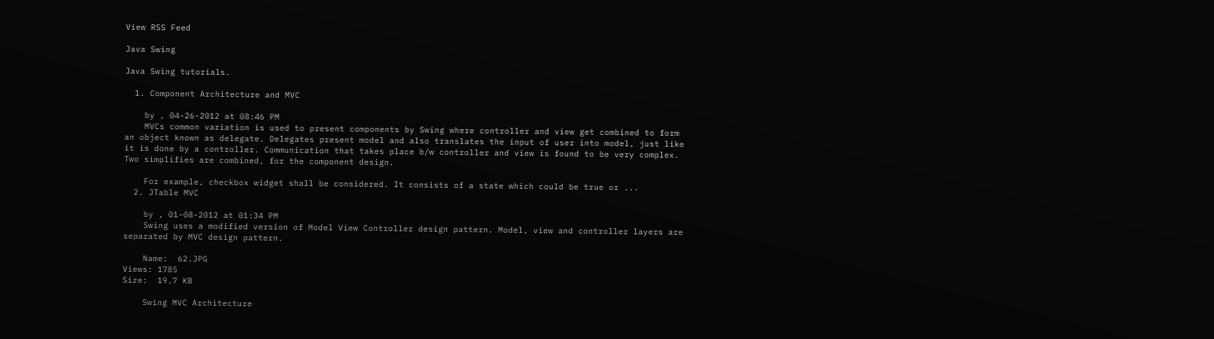View RSS Feed

Java Swing

Java Swing tutorials.

  1. Component Architecture and MVC

    by , 04-26-2012 at 08:46 PM
    MVCs common variation is used to present components by Swing where controller and view get combined to form an object known as delegate. Delegates present model and also translates the input of user into model, just like it is done by a controller. Communication that takes place b/w controller and view is found to be very complex. Two simplifies are combined, for the component design.

    For example, checkbox widget shall be considered. It consists of a state which could be true or ...
  2. JTable MVC

    by , 01-08-2012 at 01:34 PM
    Swing uses a modified version of Model View Controller design pattern. Model, view and controller layers are separated by MVC design pattern.

    Name:  62.JPG
Views: 1785
Size:  19.7 KB

    Swing MVC Architecture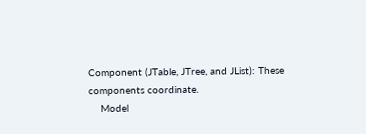Component (JTable, JTree, and JList): These components coordinate.
    Model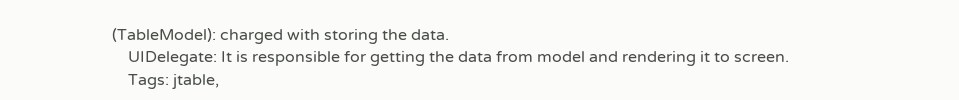(TableModel): charged with storing the data.
    UIDelegate: It is responsible for getting the data from model and rendering it to screen.
    Tags: jtable,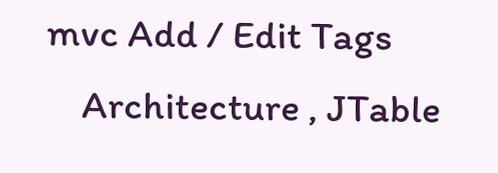mvc Add / Edit Tags
    Architecture , JTable